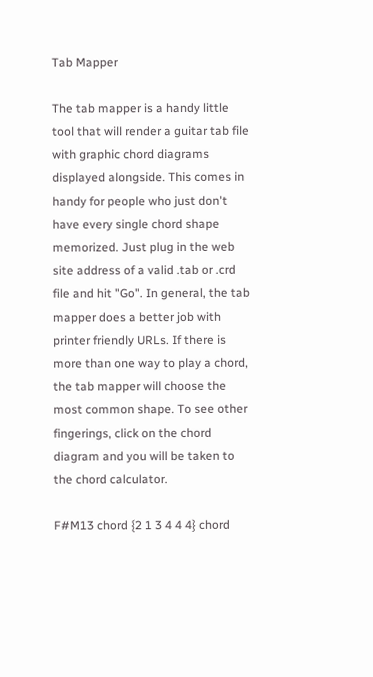Tab Mapper

The tab mapper is a handy little tool that will render a guitar tab file with graphic chord diagrams displayed alongside. This comes in handy for people who just don't have every single chord shape memorized. Just plug in the web site address of a valid .tab or .crd file and hit "Go". In general, the tab mapper does a better job with printer friendly URLs. If there is more than one way to play a chord, the tab mapper will choose the most common shape. To see other fingerings, click on the chord diagram and you will be taken to the chord calculator.

F#M13 chord {2 1 3 4 4 4} chord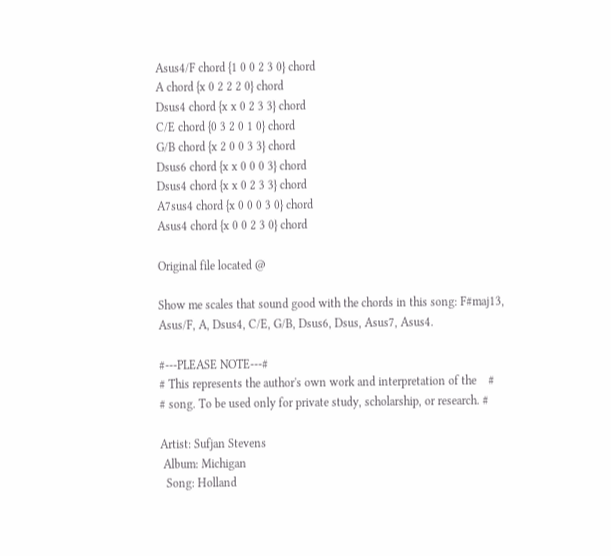Asus4/F chord {1 0 0 2 3 0} chord
A chord {x 0 2 2 2 0} chord
Dsus4 chord {x x 0 2 3 3} chord
C/E chord {0 3 2 0 1 0} chord
G/B chord {x 2 0 0 3 3} chord
Dsus6 chord {x x 0 0 0 3} chord
Dsus4 chord {x x 0 2 3 3} chord
A7sus4 chord {x 0 0 0 3 0} chord
Asus4 chord {x 0 0 2 3 0} chord

Original file located @

Show me scales that sound good with the chords in this song: F#maj13, Asus/F, A, Dsus4, C/E, G/B, Dsus6, Dsus, Asus7, Asus4.

#---PLEASE NOTE---#
# This represents the author's own work and interpretation of the    #
# song. To be used only for private study, scholarship, or research. #

Artist: Sufjan Stevens
 Album: Michigan
  Song: Holland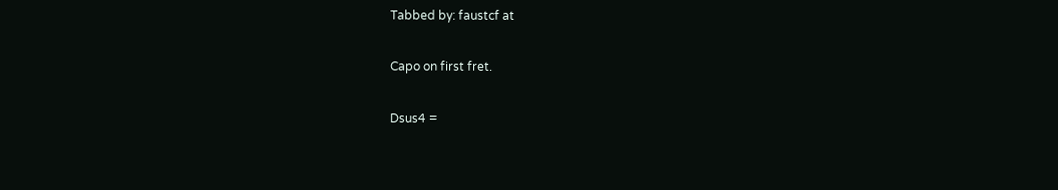Tabbed by: faustcf at

Capo on first fret.

Dsus4 =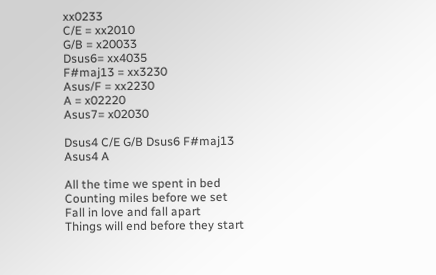xx0233
C/E = xx2010
G/B = x20033
Dsus6= xx4035
F#maj13 = xx3230
Asus/F = xx2230
A = x02220
Asus7= x02030

Dsus4 C/E G/B Dsus6 F#maj13 Asus4 A

All the time we spent in bed
Counting miles before we set
Fall in love and fall apart
Things will end before they start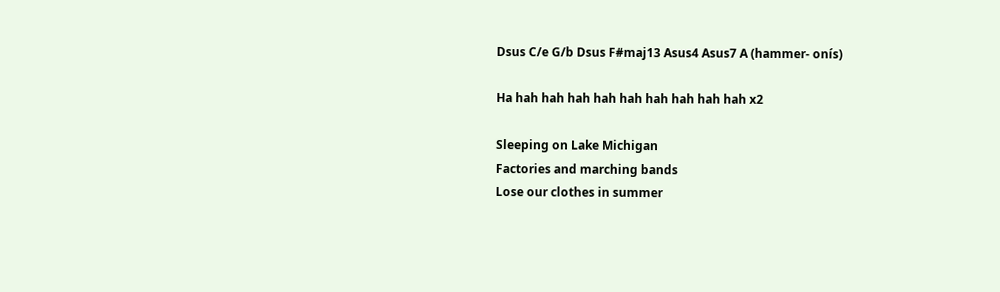Dsus C/e G/b Dsus F#maj13 Asus4 Asus7 A (hammer- onís)

Ha hah hah hah hah hah hah hah hah hah x2

Sleeping on Lake Michigan
Factories and marching bands
Lose our clothes in summer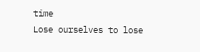time
Lose ourselves to lose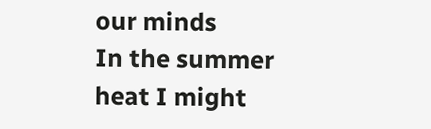our minds
In the summer heat I might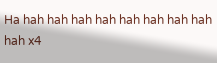Ha hah hah hah hah hah hah hah hah hah x4